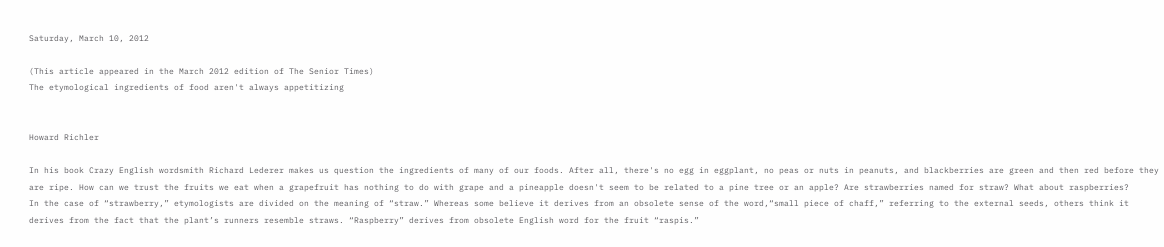Saturday, March 10, 2012

(This article appeared in the March 2012 edition of The Senior Times)
The etymological ingredients of food aren't always appetitizing


Howard Richler

In his book Crazy English wordsmith Richard Lederer makes us question the ingredients of many of our foods. After all, there's no egg in eggplant, no peas or nuts in peanuts, and blackberries are green and then red before they are ripe. How can we trust the fruits we eat when a grapefruit has nothing to do with grape and a pineapple doesn't seem to be related to a pine tree or an apple? Are strawberries named for straw? What about raspberries?
In the case of “strawberry,” etymologists are divided on the meaning of “straw.” Whereas some believe it derives from an obsolete sense of the word,“small piece of chaff,” referring to the external seeds, others think it derives from the fact that the plant’s runners resemble straws. “Raspberry” derives from obsolete English word for the fruit “raspis.”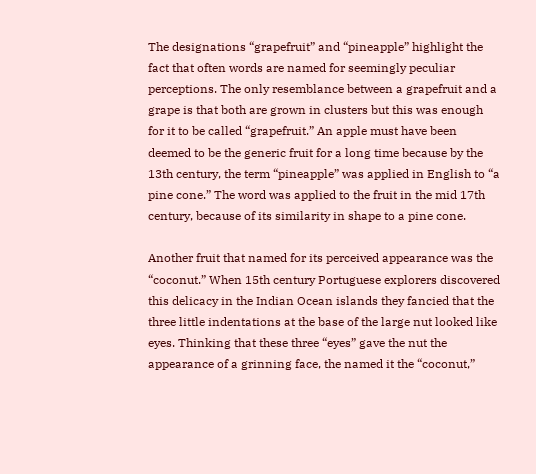The designations “grapefruit” and “pineapple” highlight the fact that often words are named for seemingly peculiar perceptions. The only resemblance between a grapefruit and a grape is that both are grown in clusters but this was enough for it to be called “grapefruit.” An apple must have been deemed to be the generic fruit for a long time because by the 13th century, the term “pineapple” was applied in English to “a pine cone.” The word was applied to the fruit in the mid 17th century, because of its similarity in shape to a pine cone.

Another fruit that named for its perceived appearance was the “coconut.” When 15th century Portuguese explorers discovered this delicacy in the Indian Ocean islands they fancied that the three little indentations at the base of the large nut looked like eyes. Thinking that these three “eyes” gave the nut the appearance of a grinning face, the named it the “coconut,”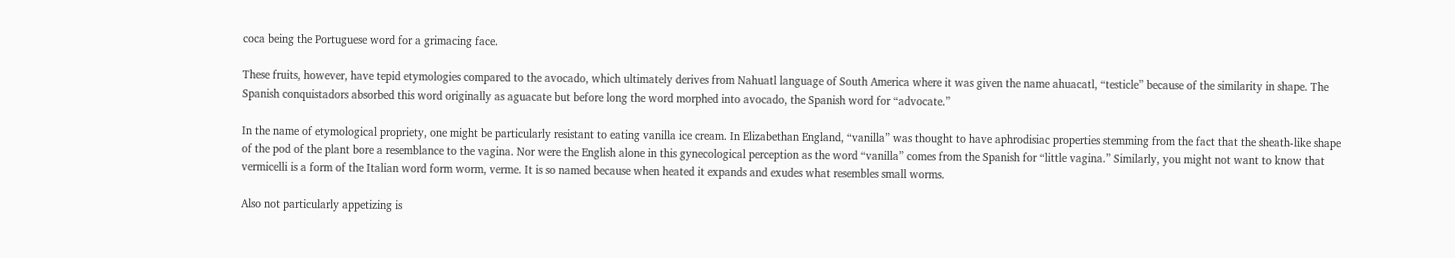coca being the Portuguese word for a grimacing face.

These fruits, however, have tepid etymologies compared to the avocado, which ultimately derives from Nahuatl language of South America where it was given the name ahuacatl, “testicle” because of the similarity in shape. The Spanish conquistadors absorbed this word originally as aguacate but before long the word morphed into avocado, the Spanish word for “advocate.”

In the name of etymological propriety, one might be particularly resistant to eating vanilla ice cream. In Elizabethan England, “vanilla” was thought to have aphrodisiac properties stemming from the fact that the sheath-like shape of the pod of the plant bore a resemblance to the vagina. Nor were the English alone in this gynecological perception as the word “vanilla” comes from the Spanish for “little vagina.” Similarly, you might not want to know that vermicelli is a form of the Italian word form worm, verme. It is so named because when heated it expands and exudes what resembles small worms.

Also not particularly appetizing is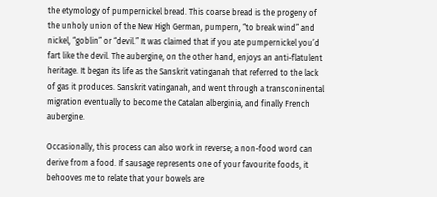the etymology of pumpernickel bread. This coarse bread is the progeny of the unholy union of the New High German, pumpern, “to break wind” and nickel, “goblin” or “devil.” It was claimed that if you ate pumpernickel you’d fart like the devil. The aubergine, on the other hand, enjoys an anti-flatulent heritage. It began its life as the Sanskrit vatinganah that referred to the lack of gas it produces. Sanskrit vatinganah, and went through a transconinental migration eventually to become the Catalan alberginia, and finally French aubergine.

Occasionally, this process can also work in reverse; a non-food word can derive from a food. If sausage represents one of your favourite foods, it behooves me to relate that your bowels are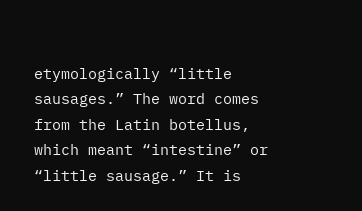etymologically “little sausages.” The word comes from the Latin botellus, which meant “intestine” or “little sausage.” It is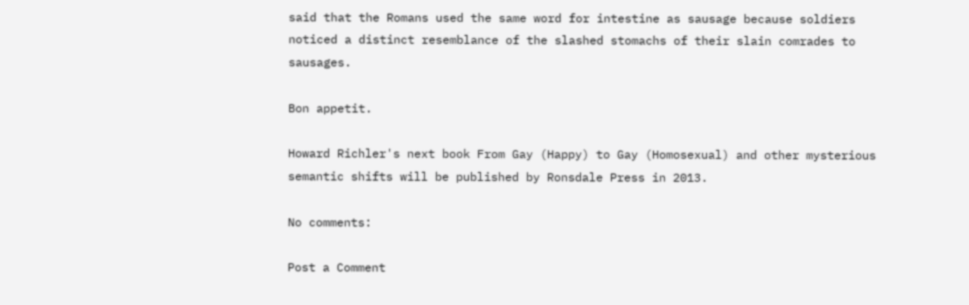said that the Romans used the same word for intestine as sausage because soldiers noticed a distinct resemblance of the slashed stomachs of their slain comrades to sausages.

Bon appetit.

Howard Richler's next book From Gay (Happy) to Gay (Homosexual) and other mysterious semantic shifts will be published by Ronsdale Press in 2013.

No comments:

Post a Comment